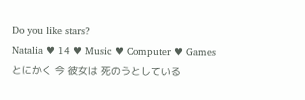Do you like stars?
Natalia ♥ 14 ♥ Music ♥ Computer ♥ Games
とにかく 今 彼女は 死のうとしている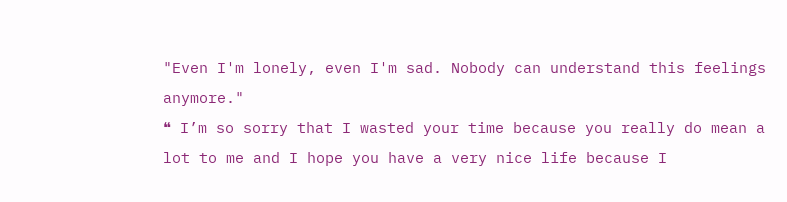"Even I'm lonely, even I'm sad. Nobody can understand this feelings anymore."
❝ I’m so sorry that I wasted your time because you really do mean a lot to me and I hope you have a very nice life because I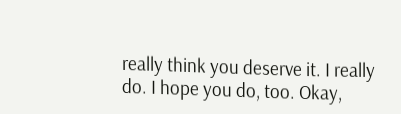really think you deserve it. I really do. I hope you do, too. Okay,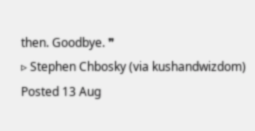then. Goodbye. ❞
▹ Stephen Chbosky (via kushandwizdom)
Posted 13 Aug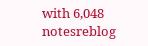with 6,048 notesreblog